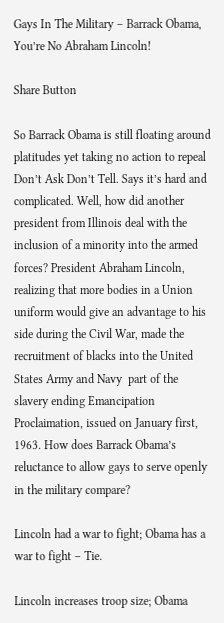Gays In The Military – Barrack Obama, You’re No Abraham Lincoln!

Share Button

So Barrack Obama is still floating around platitudes yet taking no action to repeal Don’t Ask Don’t Tell. Says it’s hard and complicated. Well, how did another president from Illinois deal with the inclusion of a minority into the armed forces? President Abraham Lincoln, realizing that more bodies in a Union uniform would give an advantage to his side during the Civil War, made the recruitment of blacks into the United States Army and Navy  part of the slavery ending Emancipation Proclaimation, issued on January first, 1963. How does Barrack Obama’s reluctance to allow gays to serve openly in the military compare?

Lincoln had a war to fight; Obama has a war to fight – Tie.

Lincoln increases troop size; Obama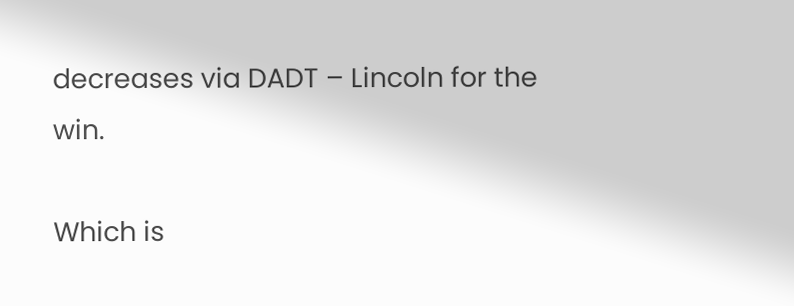decreases via DADT – Lincoln for the win.

Which is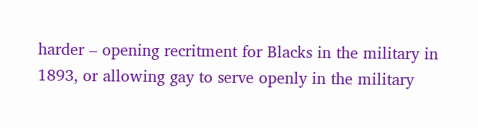harder – opening recritment for Blacks in the military in 1893, or allowing gay to serve openly in the military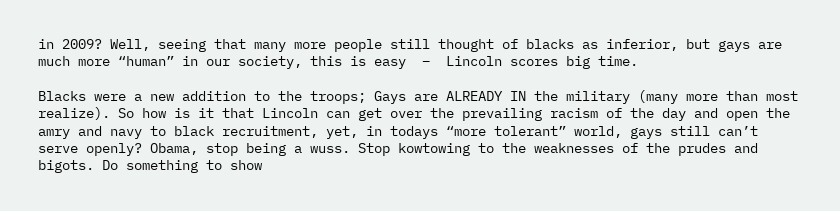in 2009? Well, seeing that many more people still thought of blacks as inferior, but gays are much more “human” in our society, this is easy  –  Lincoln scores big time.

Blacks were a new addition to the troops; Gays are ALREADY IN the military (many more than most realize). So how is it that Lincoln can get over the prevailing racism of the day and open the amry and navy to black recruitment, yet, in todays “more tolerant” world, gays still can’t serve openly? Obama, stop being a wuss. Stop kowtowing to the weaknesses of the prudes and bigots. Do something to show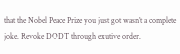that the Nobel Peace Prize you just got wasn’t a complete joke. Revoke DODT through exutive order.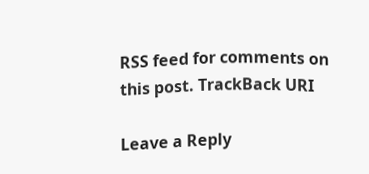RSS feed for comments on this post. TrackBack URI

Leave a Reply